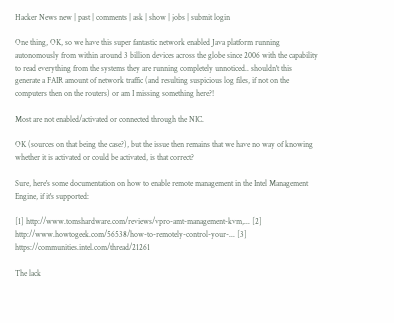Hacker News new | past | comments | ask | show | jobs | submit login

One thing, OK, so we have this super fantastic network enabled Java platform running autonomously from within around 3 billion devices across the globe since 2006 with the capability to read everything from the systems they are running completely unnoticed.. shouldn't this generate a FAIR amount of network traffic (and resulting suspicious log files, if not on the computers then on the routers) or am I missing something here?!

Most are not enabled/activated or connected through the NIC.

OK (sources on that being the case?), but the issue then remains that we have no way of knowing whether it is activated or could be activated, is that correct?

Sure, here's some documentation on how to enable remote management in the Intel Management Engine, if it's supported:

[1] http://www.tomshardware.com/reviews/vpro-amt-management-kvm,... [2] http://www.howtogeek.com/56538/how-to-remotely-control-your-... [3] https://communities.intel.com/thread/21261

The lack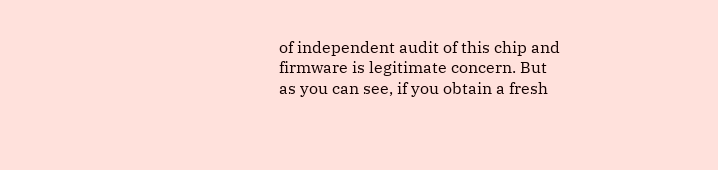of independent audit of this chip and firmware is legitimate concern. But as you can see, if you obtain a fresh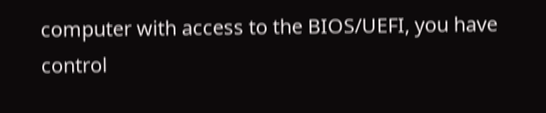computer with access to the BIOS/UEFI, you have control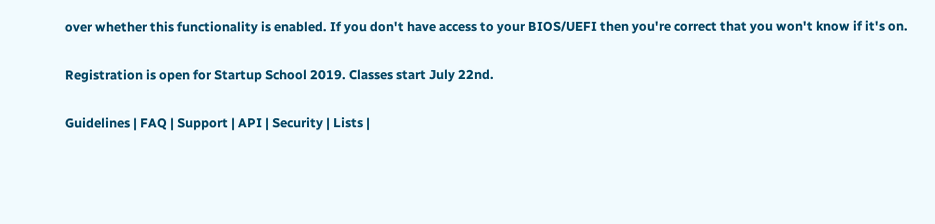over whether this functionality is enabled. If you don't have access to your BIOS/UEFI then you're correct that you won't know if it's on.

Registration is open for Startup School 2019. Classes start July 22nd.

Guidelines | FAQ | Support | API | Security | Lists |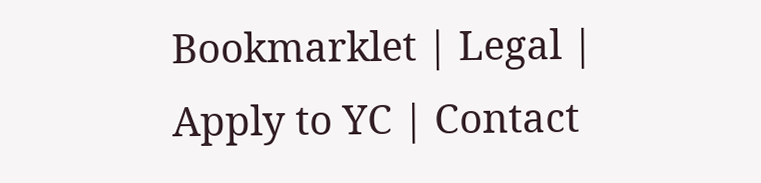Bookmarklet | Legal | Apply to YC | Contact